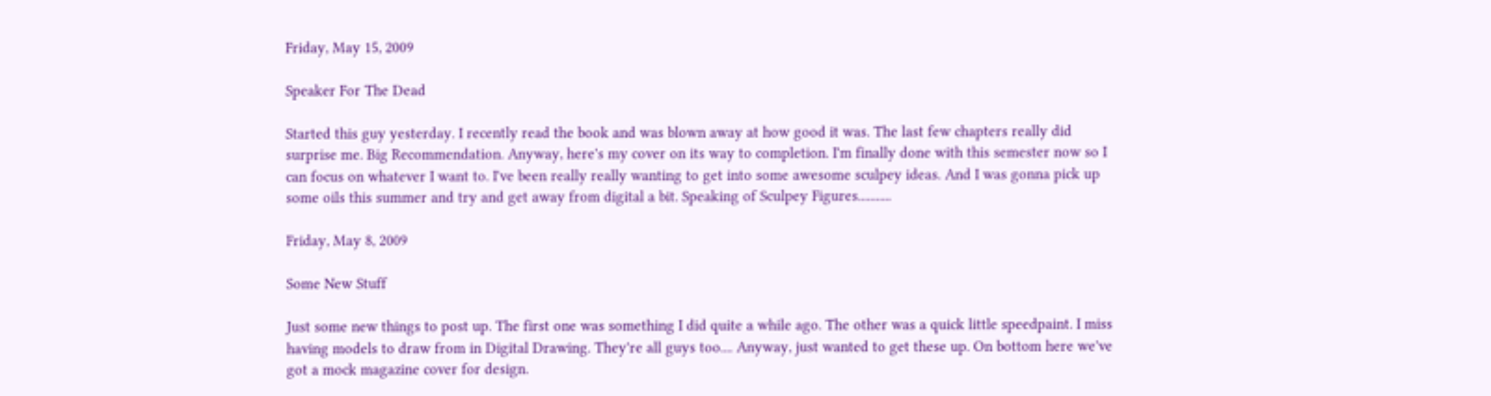Friday, May 15, 2009

Speaker For The Dead

Started this guy yesterday. I recently read the book and was blown away at how good it was. The last few chapters really did surprise me. Big Recommendation. Anyway, here's my cover on its way to completion. I'm finally done with this semester now so I can focus on whatever I want to. I've been really really wanting to get into some awesome sculpey ideas. And I was gonna pick up some oils this summer and try and get away from digital a bit. Speaking of Sculpey Figures...........

Friday, May 8, 2009

Some New Stuff

Just some new things to post up. The first one was something I did quite a while ago. The other was a quick little speedpaint. I miss having models to draw from in Digital Drawing. They're all guys too.... Anyway, just wanted to get these up. On bottom here we've got a mock magazine cover for design.